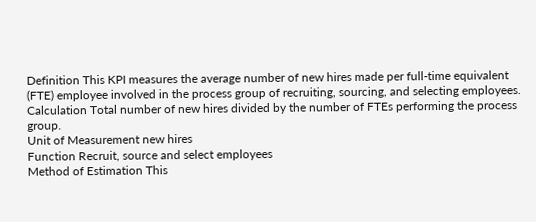Definition This KPI measures the average number of new hires made per full-time equivalent (FTE) employee involved in the process group of recruiting, sourcing, and selecting employees.
Calculation Total number of new hires divided by the number of FTEs performing the process group.
Unit of Measurement new hires
Function Recruit, source and select employees
Method of Estimation This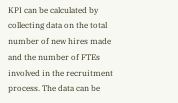KPI can be calculated by collecting data on the total number of new hires made and the number of FTEs involved in the recruitment process. The data can be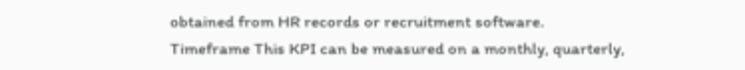obtained from HR records or recruitment software.
Timeframe This KPI can be measured on a monthly, quarterly,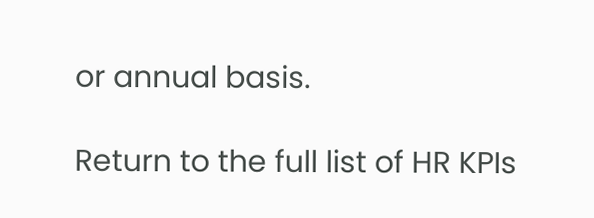or annual basis.

Return to the full list of HR KPIs